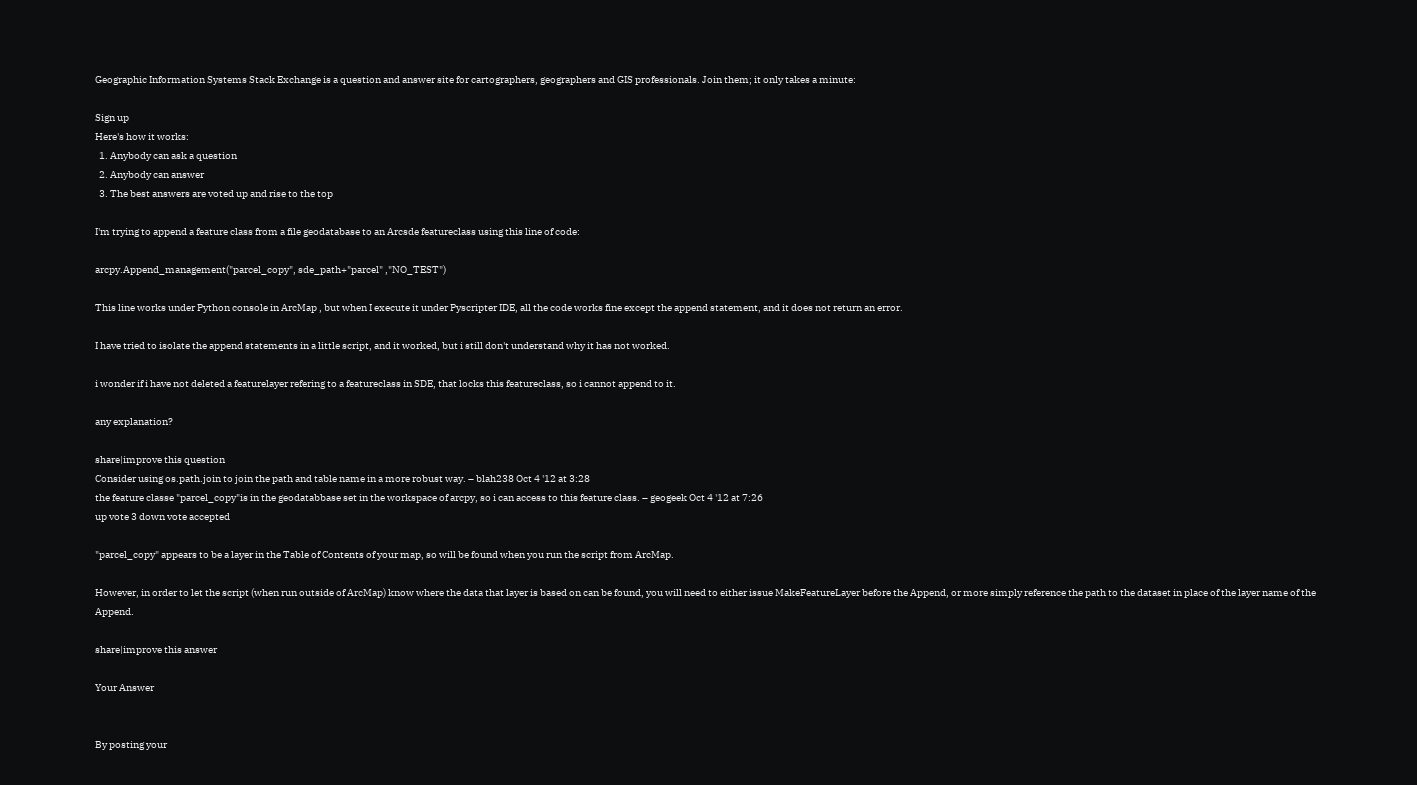Geographic Information Systems Stack Exchange is a question and answer site for cartographers, geographers and GIS professionals. Join them; it only takes a minute:

Sign up
Here's how it works:
  1. Anybody can ask a question
  2. Anybody can answer
  3. The best answers are voted up and rise to the top

I'm trying to append a feature class from a file geodatabase to an Arcsde featureclass using this line of code:

arcpy.Append_management("parcel_copy", sde_path+"parcel" ,"NO_TEST")

This line works under Python console in ArcMap , but when I execute it under Pyscripter IDE, all the code works fine except the append statement, and it does not return an error.

I have tried to isolate the append statements in a little script, and it worked, but i still don't understand why it has not worked.

i wonder if i have not deleted a featurelayer refering to a featureclass in SDE, that locks this featureclass, so i cannot append to it.

any explanation?

share|improve this question
Consider using os.path.join to join the path and table name in a more robust way. – blah238 Oct 4 '12 at 3:28
the feature classe "parcel_copy"is in the geodatabbase set in the workspace of arcpy, so i can access to this feature class. – geogeek Oct 4 '12 at 7:26
up vote 3 down vote accepted

"parcel_copy" appears to be a layer in the Table of Contents of your map, so will be found when you run the script from ArcMap.

However, in order to let the script (when run outside of ArcMap) know where the data that layer is based on can be found, you will need to either issue MakeFeatureLayer before the Append, or more simply reference the path to the dataset in place of the layer name of the Append.

share|improve this answer

Your Answer


By posting your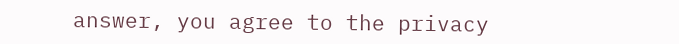answer, you agree to the privacy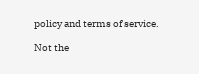policy and terms of service.

Not the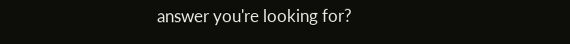answer you're looking for?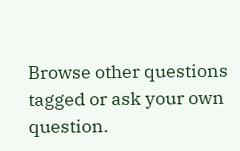Browse other questions tagged or ask your own question.